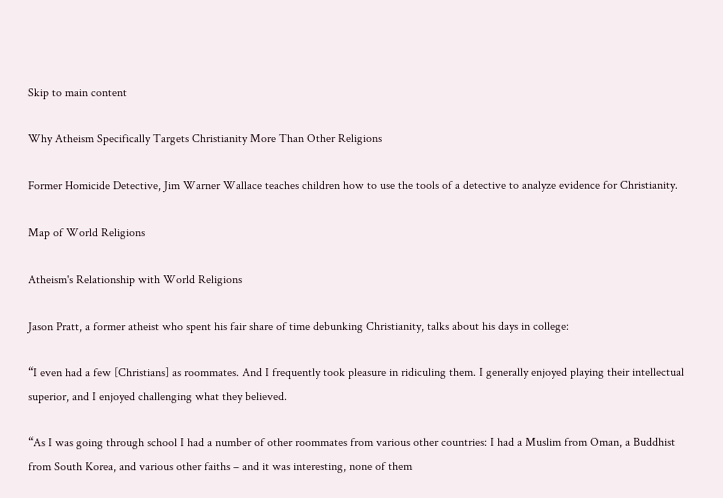Skip to main content

Why Atheism Specifically Targets Christianity More Than Other Religions

Former Homicide Detective, Jim Warner Wallace teaches children how to use the tools of a detective to analyze evidence for Christianity.

Map of World Religions

Atheism's Relationship with World Religions

Jason Pratt, a former atheist who spent his fair share of time debunking Christianity, talks about his days in college:

“I even had a few [Christians] as roommates. And I frequently took pleasure in ridiculing them. I generally enjoyed playing their intellectual superior, and I enjoyed challenging what they believed.

“As I was going through school I had a number of other roommates from various other countries: I had a Muslim from Oman, a Buddhist from South Korea, and various other faiths – and it was interesting, none of them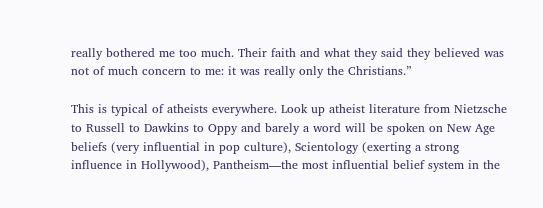really bothered me too much. Their faith and what they said they believed was not of much concern to me: it was really only the Christians.”

This is typical of atheists everywhere. Look up atheist literature from Nietzsche to Russell to Dawkins to Oppy and barely a word will be spoken on New Age beliefs (very influential in pop culture), Scientology (exerting a strong influence in Hollywood), Pantheism—the most influential belief system in the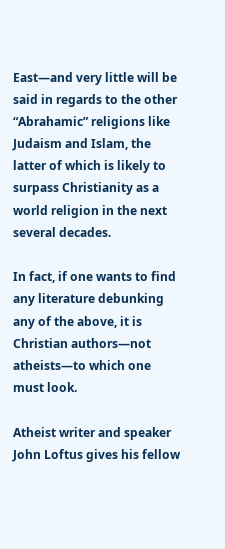East—and very little will be said in regards to the other “Abrahamic” religions like Judaism and Islam, the latter of which is likely to surpass Christianity as a world religion in the next several decades.

In fact, if one wants to find any literature debunking any of the above, it is Christian authors—not atheists—to which one must look.

Atheist writer and speaker John Loftus gives his fellow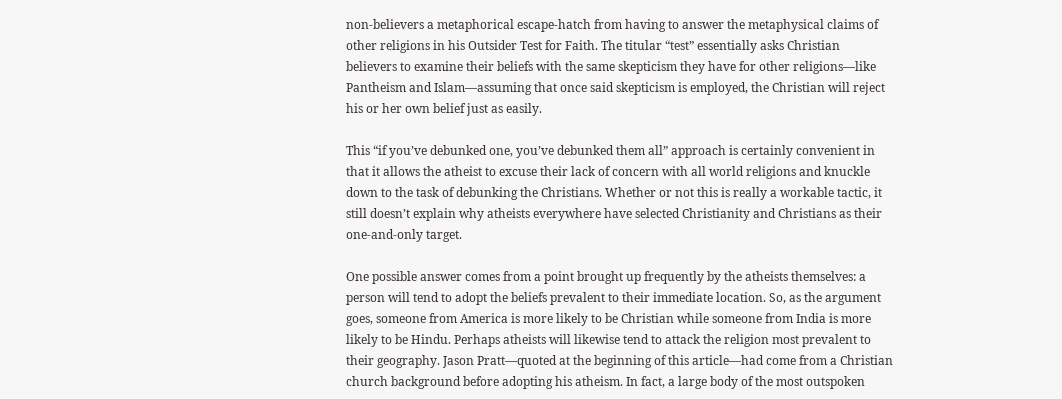non-believers a metaphorical escape-hatch from having to answer the metaphysical claims of other religions in his Outsider Test for Faith. The titular “test” essentially asks Christian believers to examine their beliefs with the same skepticism they have for other religions—like Pantheism and Islam—assuming that once said skepticism is employed, the Christian will reject his or her own belief just as easily.

This “if you’ve debunked one, you’ve debunked them all” approach is certainly convenient in that it allows the atheist to excuse their lack of concern with all world religions and knuckle down to the task of debunking the Christians. Whether or not this is really a workable tactic, it still doesn’t explain why atheists everywhere have selected Christianity and Christians as their one-and-only target.

One possible answer comes from a point brought up frequently by the atheists themselves: a person will tend to adopt the beliefs prevalent to their immediate location. So, as the argument goes, someone from America is more likely to be Christian while someone from India is more likely to be Hindu. Perhaps atheists will likewise tend to attack the religion most prevalent to their geography. Jason Pratt—quoted at the beginning of this article—had come from a Christian church background before adopting his atheism. In fact, a large body of the most outspoken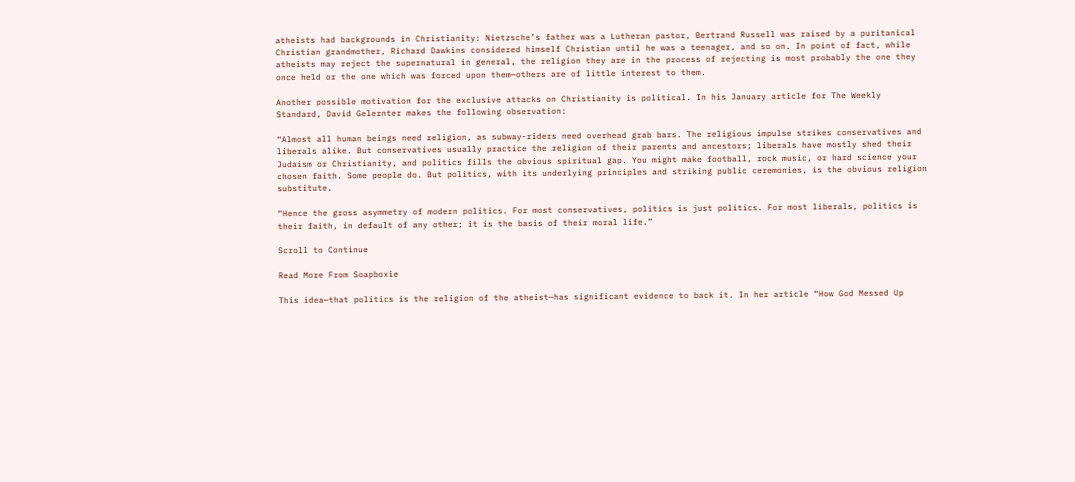atheists had backgrounds in Christianity: Nietzsche’s father was a Lutheran pastor, Bertrand Russell was raised by a puritanical Christian grandmother, Richard Dawkins considered himself Christian until he was a teenager, and so on. In point of fact, while atheists may reject the supernatural in general, the religion they are in the process of rejecting is most probably the one they once held or the one which was forced upon them—others are of little interest to them.

Another possible motivation for the exclusive attacks on Christianity is political. In his January article for The Weekly Standard, David Gelernter makes the following observation:

“Almost all human beings need religion, as subway-riders need overhead grab bars. The religious impulse strikes conservatives and liberals alike. But conservatives usually practice the religion of their parents and ancestors; liberals have mostly shed their Judaism or Christianity, and politics fills the obvious spiritual gap. You might make football, rock music, or hard science your chosen faith. Some people do. But politics, with its underlying principles and striking public ceremonies, is the obvious religion substitute.

“Hence the gross asymmetry of modern politics. For most conservatives, politics is just politics. For most liberals, politics is their faith, in default of any other; it is the basis of their moral life.”

Scroll to Continue

Read More From Soapboxie

This idea—that politics is the religion of the atheist—has significant evidence to back it. In her article “How God Messed Up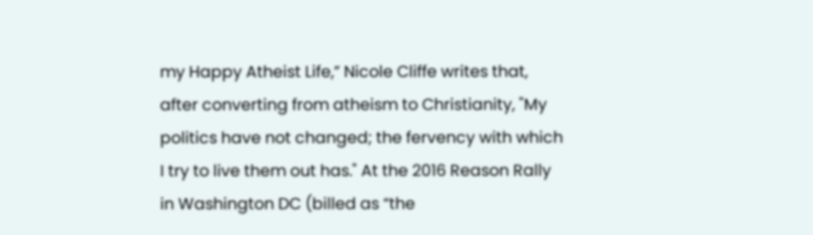my Happy Atheist Life,” Nicole Cliffe writes that, after converting from atheism to Christianity, "My politics have not changed; the fervency with which I try to live them out has." At the 2016 Reason Rally in Washington DC (billed as “the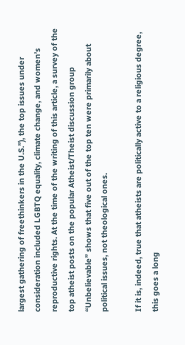largest gathering of freethinkers in the U.S.”), the top issues under consideration included LGBTQ equality, climate change, and women’s reproductive rights. At the time of the writing of this article, a survey of the top atheist posts on the popular Atheist/Theist discussion group “Unbelievable” shows that five out of the top ten were primarily about political issues, not theological ones.

If it is, indeed, true that atheists are politically active to a religious degree, this goes a long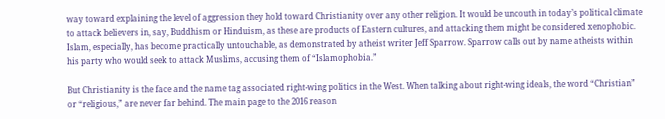way toward explaining the level of aggression they hold toward Christianity over any other religion. It would be uncouth in today’s political climate to attack believers in, say, Buddhism or Hinduism, as these are products of Eastern cultures, and attacking them might be considered xenophobic. Islam, especially, has become practically untouchable, as demonstrated by atheist writer Jeff Sparrow. Sparrow calls out by name atheists within his party who would seek to attack Muslims, accusing them of “Islamophobia.”

But Christianity is the face and the name tag associated right-wing politics in the West. When talking about right-wing ideals, the word “Christian” or “religious,” are never far behind. The main page to the 2016 reason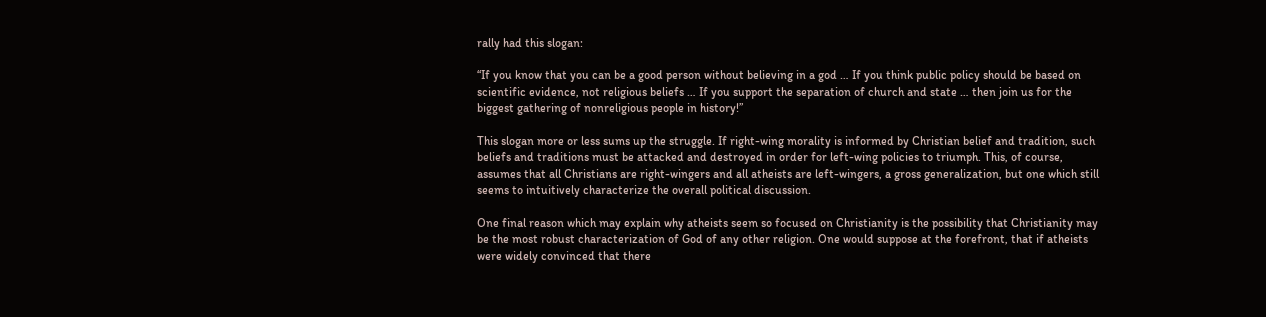rally had this slogan:

“If you know that you can be a good person without believing in a god … If you think public policy should be based on scientific evidence, not religious beliefs … If you support the separation of church and state … then join us for the biggest gathering of nonreligious people in history!”

This slogan more or less sums up the struggle. If right-wing morality is informed by Christian belief and tradition, such beliefs and traditions must be attacked and destroyed in order for left-wing policies to triumph. This, of course, assumes that all Christians are right-wingers and all atheists are left-wingers, a gross generalization, but one which still seems to intuitively characterize the overall political discussion.

One final reason which may explain why atheists seem so focused on Christianity is the possibility that Christianity may be the most robust characterization of God of any other religion. One would suppose at the forefront, that if atheists were widely convinced that there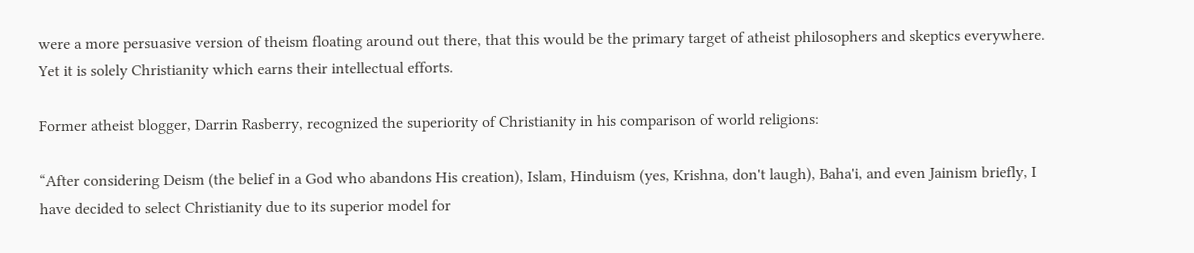were a more persuasive version of theism floating around out there, that this would be the primary target of atheist philosophers and skeptics everywhere. Yet it is solely Christianity which earns their intellectual efforts.

Former atheist blogger, Darrin Rasberry, recognized the superiority of Christianity in his comparison of world religions:

“After considering Deism (the belief in a God who abandons His creation), Islam, Hinduism (yes, Krishna, don't laugh), Baha'i, and even Jainism briefly, I have decided to select Christianity due to its superior model for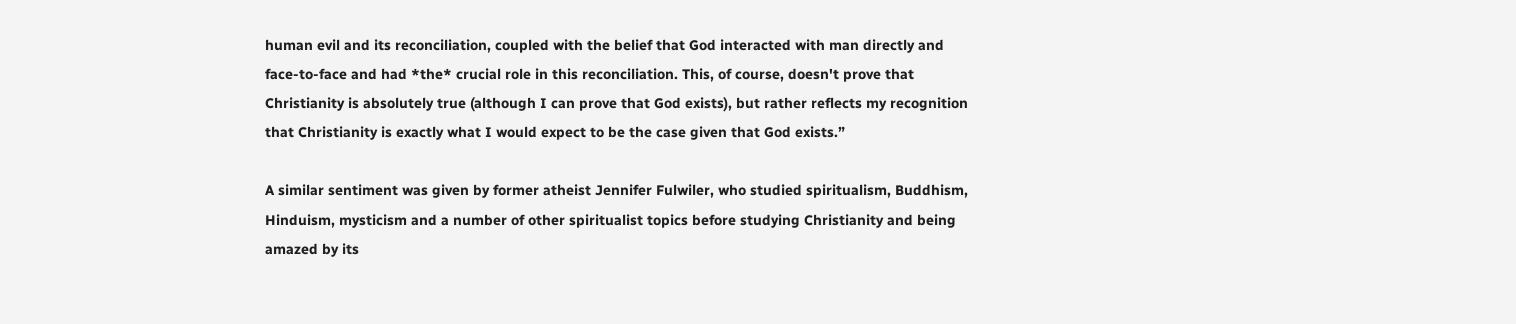human evil and its reconciliation, coupled with the belief that God interacted with man directly and face-to-face and had *the* crucial role in this reconciliation. This, of course, doesn't prove that Christianity is absolutely true (although I can prove that God exists), but rather reflects my recognition that Christianity is exactly what I would expect to be the case given that God exists.”

A similar sentiment was given by former atheist Jennifer Fulwiler, who studied spiritualism, Buddhism, Hinduism, mysticism and a number of other spiritualist topics before studying Christianity and being amazed by its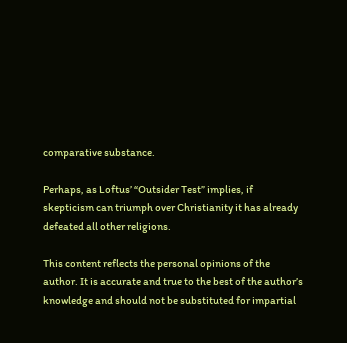comparative substance.

Perhaps, as Loftus’ “Outsider Test” implies, if skepticism can triumph over Christianity it has already defeated all other religions.

This content reflects the personal opinions of the author. It is accurate and true to the best of the author’s knowledge and should not be substituted for impartial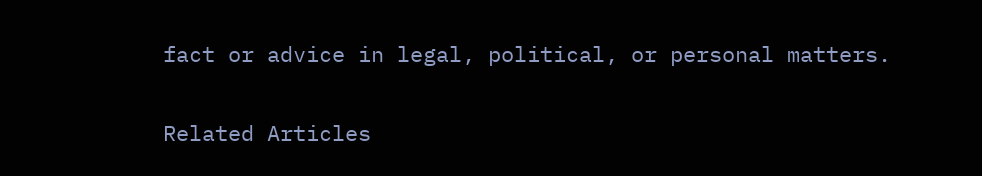fact or advice in legal, political, or personal matters.

Related Articles